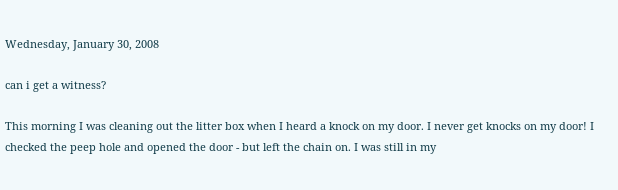Wednesday, January 30, 2008

can i get a witness?

This morning I was cleaning out the litter box when I heard a knock on my door. I never get knocks on my door! I checked the peep hole and opened the door - but left the chain on. I was still in my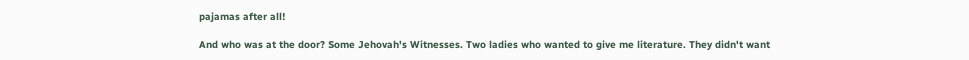pajamas after all!

And who was at the door? Some Jehovah's Witnesses. Two ladies who wanted to give me literature. They didn't want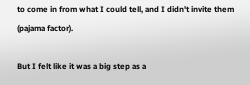to come in from what I could tell, and I didn't invite them (pajama factor).

But I felt like it was a big step as a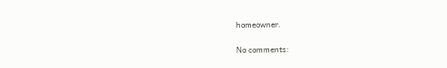homeowner.

No comments: